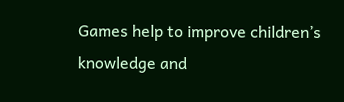Games help to improve children’s knowledge and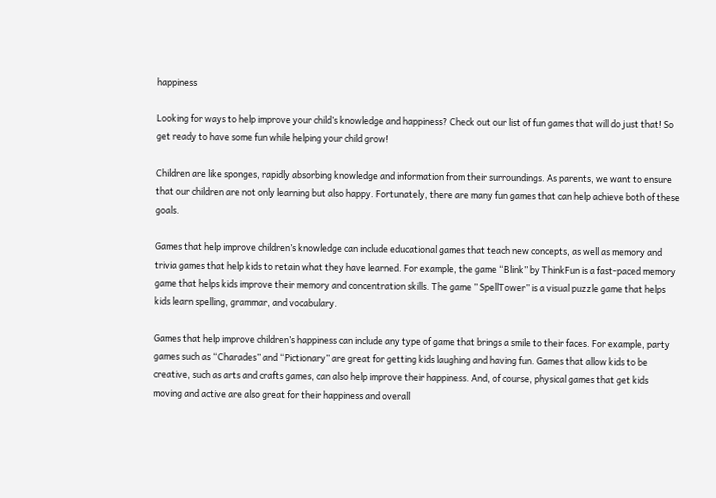happiness

Looking for ways to help improve your child’s knowledge and happiness? Check out our list of fun games that will do just that! So get ready to have some fun while helping your child grow!

Children are like sponges, rapidly absorbing knowledge and information from their surroundings. As parents, we want to ensure that our children are not only learning but also happy. Fortunately, there are many fun games that can help achieve both of these goals.

Games that help improve children’s knowledge can include educational games that teach new concepts, as well as memory and trivia games that help kids to retain what they have learned. For example, the game “Blink” by ThinkFun is a fast-paced memory game that helps kids improve their memory and concentration skills. The game ” SpellTower” is a visual puzzle game that helps kids learn spelling, grammar, and vocabulary.

Games that help improve children’s happiness can include any type of game that brings a smile to their faces. For example, party games such as “Charades” and “Pictionary” are great for getting kids laughing and having fun. Games that allow kids to be creative, such as arts and crafts games, can also help improve their happiness. And, of course, physical games that get kids moving and active are also great for their happiness and overall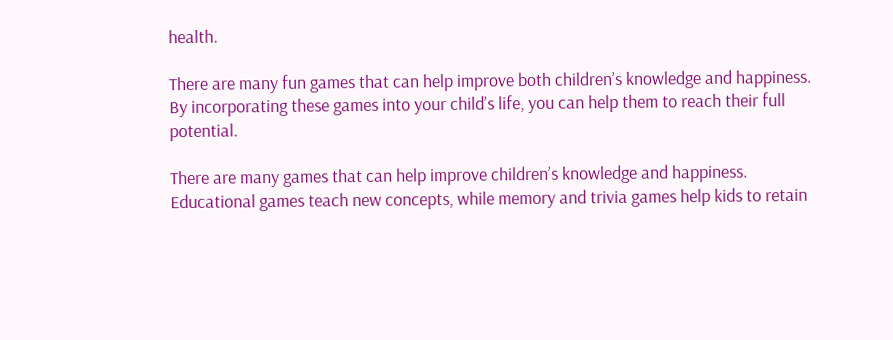health.

There are many fun games that can help improve both children’s knowledge and happiness. By incorporating these games into your child’s life, you can help them to reach their full potential.

There are many games that can help improve children’s knowledge and happiness. Educational games teach new concepts, while memory and trivia games help kids to retain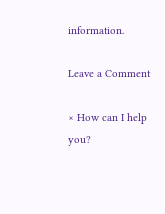information.

Leave a Comment

× How can I help you?